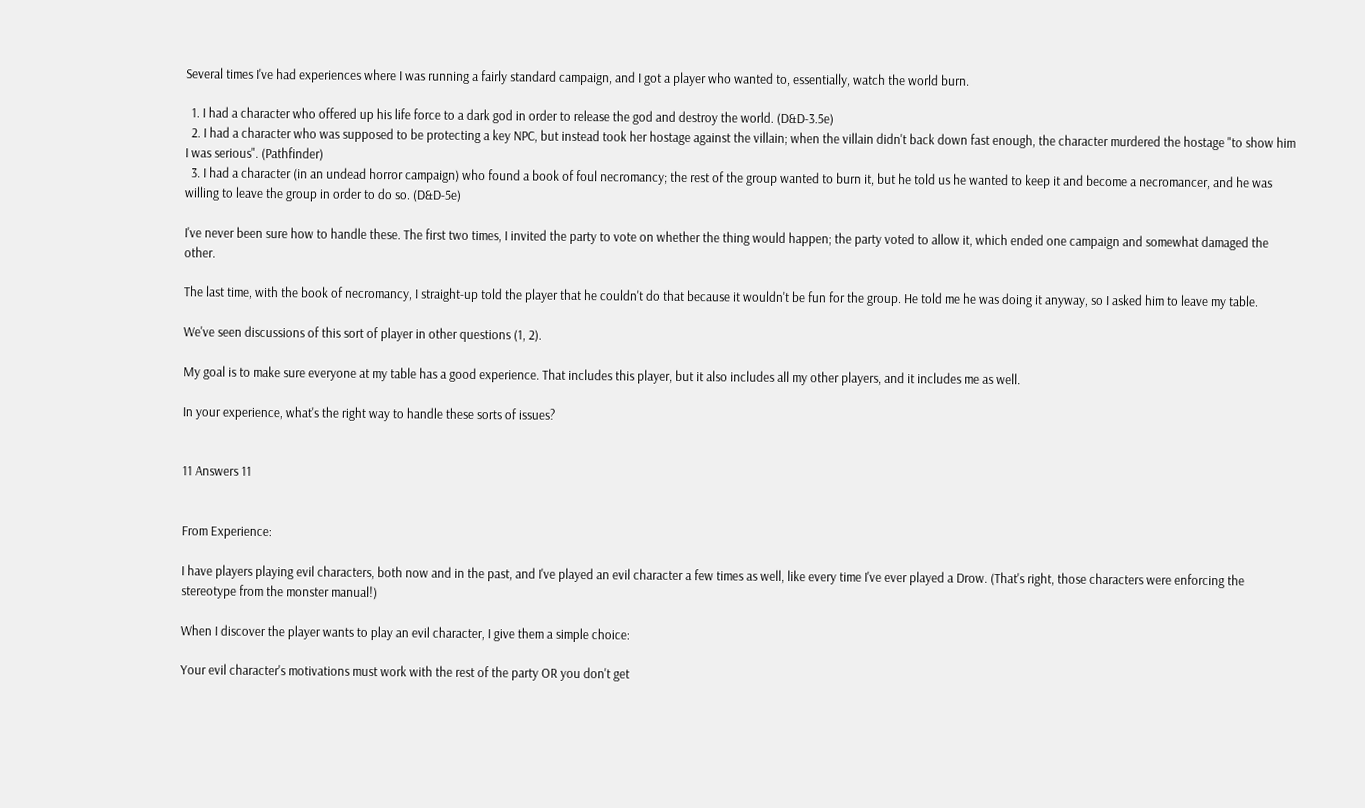Several times I've had experiences where I was running a fairly standard campaign, and I got a player who wanted to, essentially, watch the world burn.

  1. I had a character who offered up his life force to a dark god in order to release the god and destroy the world. (D&D-3.5e)
  2. I had a character who was supposed to be protecting a key NPC, but instead took her hostage against the villain; when the villain didn't back down fast enough, the character murdered the hostage "to show him I was serious". (Pathfinder)
  3. I had a character (in an undead horror campaign) who found a book of foul necromancy; the rest of the group wanted to burn it, but he told us he wanted to keep it and become a necromancer, and he was willing to leave the group in order to do so. (D&D-5e)

I've never been sure how to handle these. The first two times, I invited the party to vote on whether the thing would happen; the party voted to allow it, which ended one campaign and somewhat damaged the other.

The last time, with the book of necromancy, I straight-up told the player that he couldn't do that because it wouldn't be fun for the group. He told me he was doing it anyway, so I asked him to leave my table.

We've seen discussions of this sort of player in other questions (1, 2).

My goal is to make sure everyone at my table has a good experience. That includes this player, but it also includes all my other players, and it includes me as well.

In your experience, what's the right way to handle these sorts of issues?


11 Answers 11


From Experience:

I have players playing evil characters, both now and in the past, and I've played an evil character a few times as well, like every time I've ever played a Drow. (That's right, those characters were enforcing the stereotype from the monster manual!)

When I discover the player wants to play an evil character, I give them a simple choice:

Your evil character's motivations must work with the rest of the party OR you don't get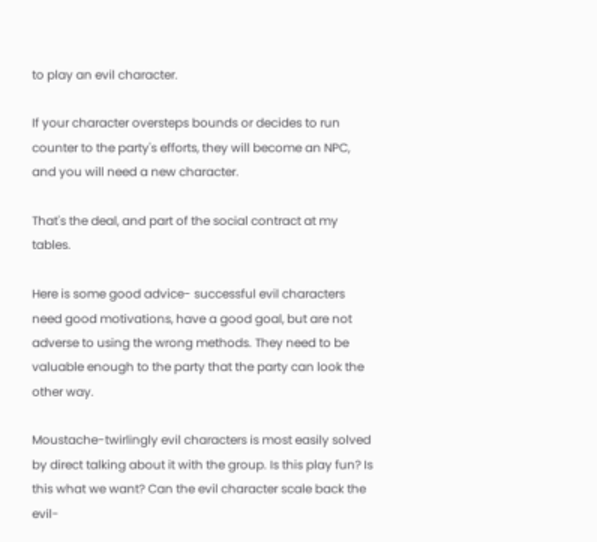to play an evil character.

If your character oversteps bounds or decides to run counter to the party's efforts, they will become an NPC, and you will need a new character.

That's the deal, and part of the social contract at my tables.

Here is some good advice- successful evil characters need good motivations, have a good goal, but are not adverse to using the wrong methods. They need to be valuable enough to the party that the party can look the other way.

Moustache-twirlingly evil characters is most easily solved by direct talking about it with the group. Is this play fun? Is this what we want? Can the evil character scale back the evil-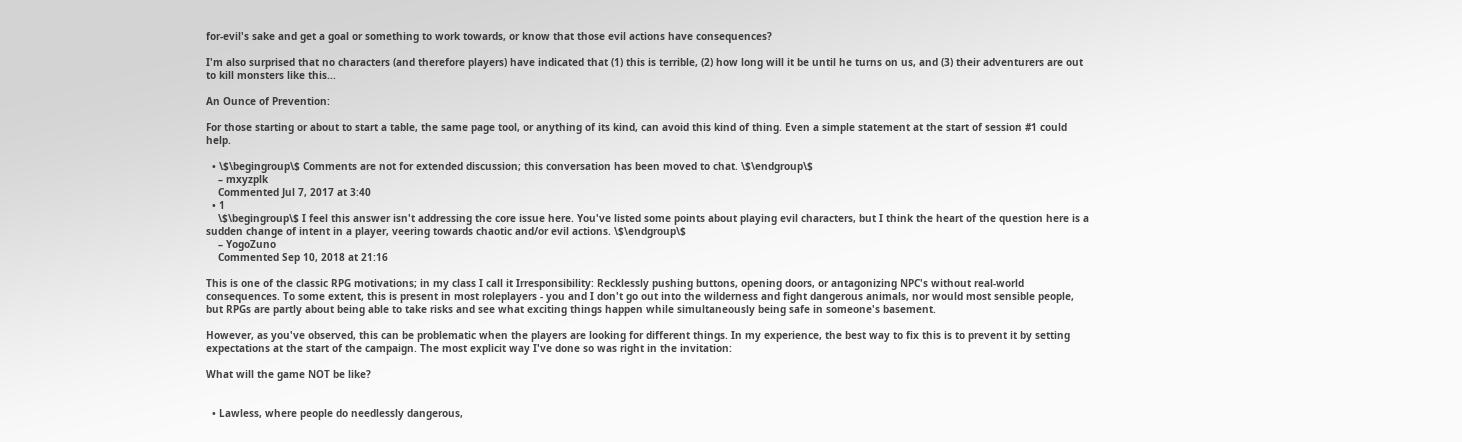for-evil's sake and get a goal or something to work towards, or know that those evil actions have consequences?

I'm also surprised that no characters (and therefore players) have indicated that (1) this is terrible, (2) how long will it be until he turns on us, and (3) their adventurers are out to kill monsters like this...

An Ounce of Prevention:

For those starting or about to start a table, the same page tool, or anything of its kind, can avoid this kind of thing. Even a simple statement at the start of session #1 could help.

  • \$\begingroup\$ Comments are not for extended discussion; this conversation has been moved to chat. \$\endgroup\$
    – mxyzplk
    Commented Jul 7, 2017 at 3:40
  • 1
    \$\begingroup\$ I feel this answer isn't addressing the core issue here. You've listed some points about playing evil characters, but I think the heart of the question here is a sudden change of intent in a player, veering towards chaotic and/or evil actions. \$\endgroup\$
    – YogoZuno
    Commented Sep 10, 2018 at 21:16

This is one of the classic RPG motivations; in my class I call it Irresponsibility: Recklessly pushing buttons, opening doors, or antagonizing NPC's without real-world consequences. To some extent, this is present in most roleplayers - you and I don't go out into the wilderness and fight dangerous animals, nor would most sensible people, but RPGs are partly about being able to take risks and see what exciting things happen while simultaneously being safe in someone's basement.

However, as you've observed, this can be problematic when the players are looking for different things. In my experience, the best way to fix this is to prevent it by setting expectations at the start of the campaign. The most explicit way I've done so was right in the invitation:

What will the game NOT be like?


  • Lawless, where people do needlessly dangerous,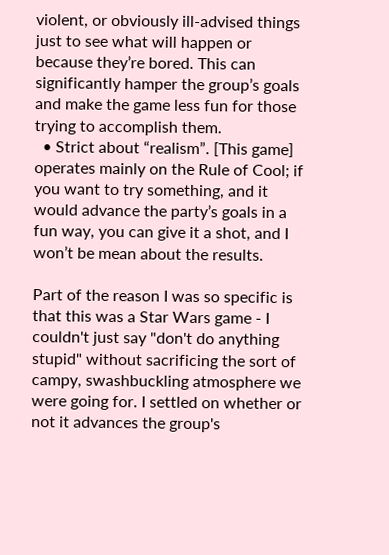violent, or obviously ill-advised things just to see what will happen or because they’re bored. This can significantly hamper the group’s goals and make the game less fun for those trying to accomplish them.
  • Strict about “realism”. [This game] operates mainly on the Rule of Cool; if you want to try something, and it would advance the party’s goals in a fun way, you can give it a shot, and I won’t be mean about the results.

Part of the reason I was so specific is that this was a Star Wars game - I couldn't just say "don't do anything stupid" without sacrificing the sort of campy, swashbuckling atmosphere we were going for. I settled on whether or not it advances the group's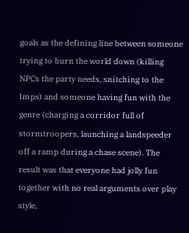goals as the defining line between someone trying to burn the world down (killing NPCs the party needs, snitching to the Imps) and someone having fun with the genre (charging a corridor full of stormtroopers, launching a landspeeder off a ramp during a chase scene). The result was that everyone had jolly fun together with no real arguments over play style,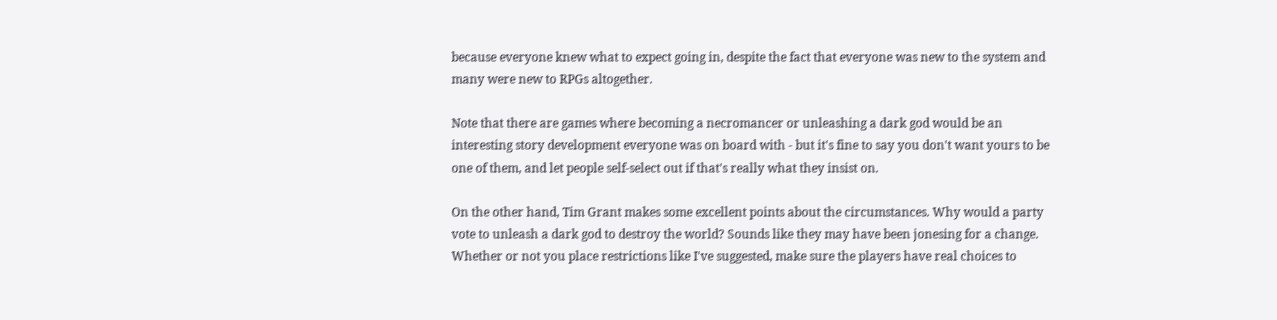because everyone knew what to expect going in, despite the fact that everyone was new to the system and many were new to RPGs altogether.

Note that there are games where becoming a necromancer or unleashing a dark god would be an interesting story development everyone was on board with - but it's fine to say you don't want yours to be one of them, and let people self-select out if that's really what they insist on.

On the other hand, Tim Grant makes some excellent points about the circumstances. Why would a party vote to unleash a dark god to destroy the world? Sounds like they may have been jonesing for a change. Whether or not you place restrictions like I've suggested, make sure the players have real choices to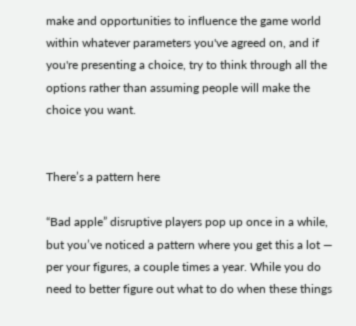make and opportunities to influence the game world within whatever parameters you've agreed on, and if you're presenting a choice, try to think through all the options rather than assuming people will make the choice you want.


There’s a pattern here

“Bad apple” disruptive players pop up once in a while, but you’ve noticed a pattern where you get this a lot — per your figures, a couple times a year. While you do need to better figure out what to do when these things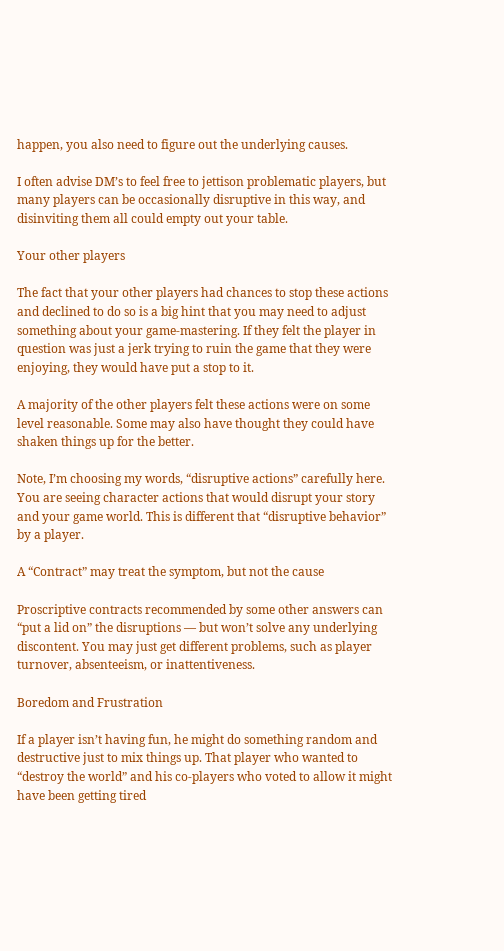happen, you also need to figure out the underlying causes.

I often advise DM’s to feel free to jettison problematic players, but many players can be occasionally disruptive in this way, and disinviting them all could empty out your table.

Your other players

The fact that your other players had chances to stop these actions and declined to do so is a big hint that you may need to adjust something about your game-mastering. If they felt the player in question was just a jerk trying to ruin the game that they were enjoying, they would have put a stop to it.

A majority of the other players felt these actions were on some level reasonable. Some may also have thought they could have shaken things up for the better.

Note, I’m choosing my words, “disruptive actions” carefully here. You are seeing character actions that would disrupt your story and your game world. This is different that “disruptive behavior” by a player.

A “Contract” may treat the symptom, but not the cause

Proscriptive contracts recommended by some other answers can “put a lid on” the disruptions — but won’t solve any underlying discontent. You may just get different problems, such as player turnover, absenteeism, or inattentiveness.

Boredom and Frustration

If a player isn’t having fun, he might do something random and destructive just to mix things up. That player who wanted to “destroy the world” and his co-players who voted to allow it might have been getting tired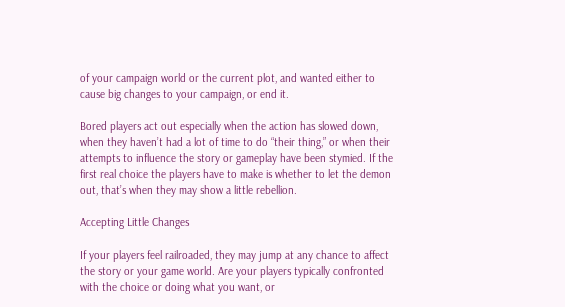of your campaign world or the current plot, and wanted either to cause big changes to your campaign, or end it.

Bored players act out especially when the action has slowed down, when they haven’t had a lot of time to do “their thing,” or when their attempts to influence the story or gameplay have been stymied. If the first real choice the players have to make is whether to let the demon out, that’s when they may show a little rebellion.

Accepting Little Changes

If your players feel railroaded, they may jump at any chance to affect the story or your game world. Are your players typically confronted with the choice or doing what you want, or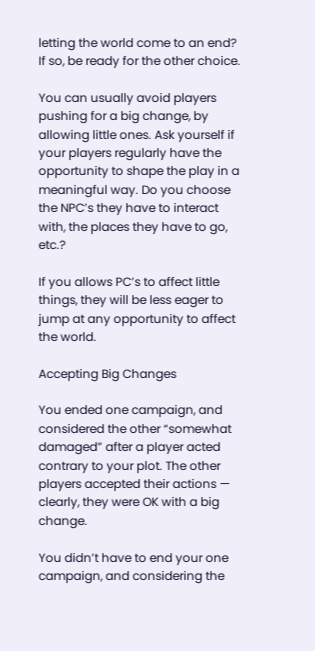letting the world come to an end? If so, be ready for the other choice.

You can usually avoid players pushing for a big change, by allowing little ones. Ask yourself if your players regularly have the opportunity to shape the play in a meaningful way. Do you choose the NPC’s they have to interact with, the places they have to go, etc.?

If you allows PC’s to affect little things, they will be less eager to jump at any opportunity to affect the world.

Accepting Big Changes

You ended one campaign, and considered the other “somewhat damaged” after a player acted contrary to your plot. The other players accepted their actions — clearly, they were OK with a big change.

You didn’t have to end your one campaign, and considering the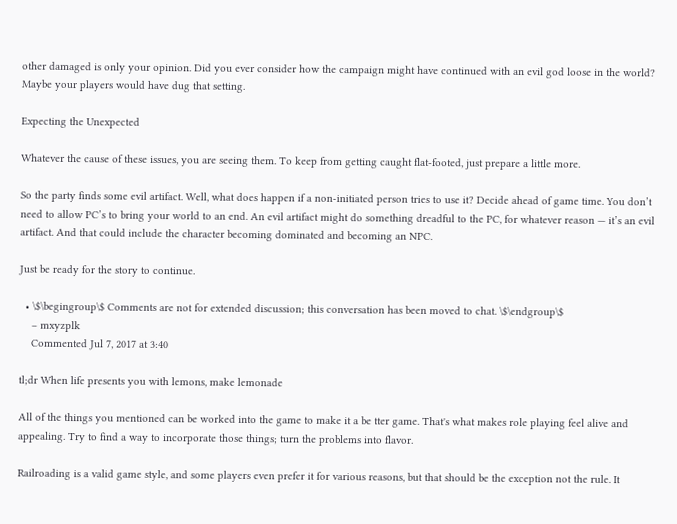other damaged is only your opinion. Did you ever consider how the campaign might have continued with an evil god loose in the world? Maybe your players would have dug that setting.

Expecting the Unexpected

Whatever the cause of these issues, you are seeing them. To keep from getting caught flat-footed, just prepare a little more.

So the party finds some evil artifact. Well, what does happen if a non-initiated person tries to use it? Decide ahead of game time. You don’t need to allow PC’s to bring your world to an end. An evil artifact might do something dreadful to the PC, for whatever reason — it’s an evil artifact. And that could include the character becoming dominated and becoming an NPC.

Just be ready for the story to continue.

  • \$\begingroup\$ Comments are not for extended discussion; this conversation has been moved to chat. \$\endgroup\$
    – mxyzplk
    Commented Jul 7, 2017 at 3:40

tl;dr When life presents you with lemons, make lemonade

All of the things you mentioned can be worked into the game to make it a be tter game. That's what makes role playing feel alive and appealing. Try to find a way to incorporate those things; turn the problems into flavor.

Railroading is a valid game style, and some players even prefer it for various reasons, but that should be the exception not the rule. It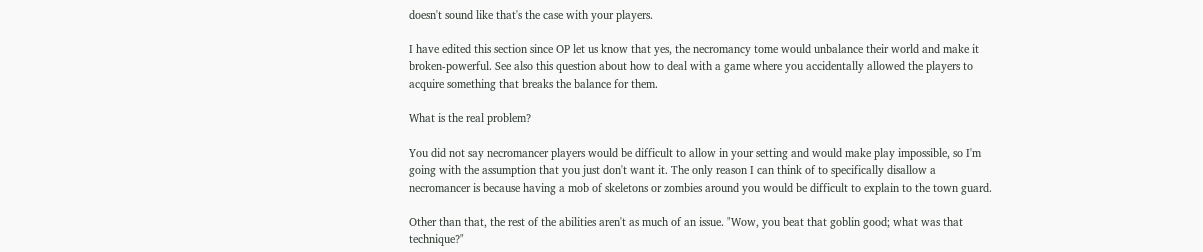doesn't sound like that's the case with your players.

I have edited this section since OP let us know that yes, the necromancy tome would unbalance their world and make it broken-powerful. See also this question about how to deal with a game where you accidentally allowed the players to acquire something that breaks the balance for them.

What is the real problem?

You did not say necromancer players would be difficult to allow in your setting and would make play impossible, so I'm going with the assumption that you just don't want it. The only reason I can think of to specifically disallow a necromancer is because having a mob of skeletons or zombies around you would be difficult to explain to the town guard.

Other than that, the rest of the abilities aren't as much of an issue. "Wow, you beat that goblin good; what was that technique?"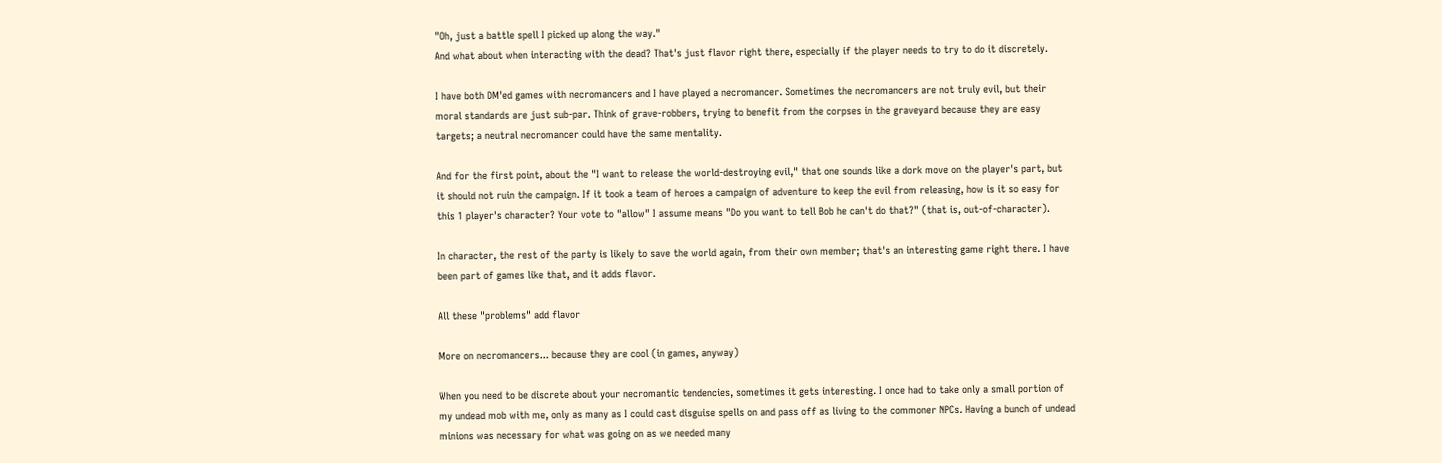"Oh, just a battle spell I picked up along the way."
And what about when interacting with the dead? That's just flavor right there, especially if the player needs to try to do it discretely.

I have both DM'ed games with necromancers and I have played a necromancer. Sometimes the necromancers are not truly evil, but their moral standards are just sub-par. Think of grave-robbers, trying to benefit from the corpses in the graveyard because they are easy targets; a neutral necromancer could have the same mentality.

And for the first point, about the "I want to release the world-destroying evil," that one sounds like a dork move on the player's part, but it should not ruin the campaign. If it took a team of heroes a campaign of adventure to keep the evil from releasing, how is it so easy for this 1 player's character? Your vote to "allow" I assume means "Do you want to tell Bob he can't do that?" (that is, out-of-character).

In character, the rest of the party is likely to save the world again, from their own member; that's an interesting game right there. I have been part of games like that, and it adds flavor.

All these "problems" add flavor

More on necromancers... because they are cool (in games, anyway)

When you need to be discrete about your necromantic tendencies, sometimes it gets interesting. I once had to take only a small portion of my undead mob with me, only as many as I could cast disguise spells on and pass off as living to the commoner NPCs. Having a bunch of undead minions was necessary for what was going on as we needed many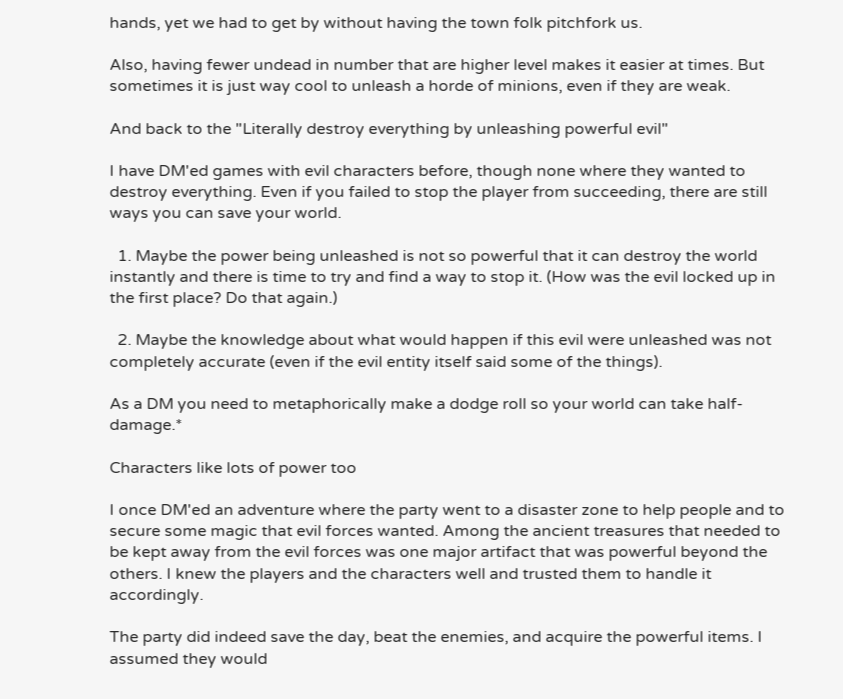hands, yet we had to get by without having the town folk pitchfork us.

Also, having fewer undead in number that are higher level makes it easier at times. But sometimes it is just way cool to unleash a horde of minions, even if they are weak.

And back to the "Literally destroy everything by unleashing powerful evil"

I have DM'ed games with evil characters before, though none where they wanted to destroy everything. Even if you failed to stop the player from succeeding, there are still ways you can save your world.

  1. Maybe the power being unleashed is not so powerful that it can destroy the world instantly and there is time to try and find a way to stop it. (How was the evil locked up in the first place? Do that again.)

  2. Maybe the knowledge about what would happen if this evil were unleashed was not completely accurate (even if the evil entity itself said some of the things).

As a DM you need to metaphorically make a dodge roll so your world can take half-damage.*

Characters like lots of power too

I once DM'ed an adventure where the party went to a disaster zone to help people and to secure some magic that evil forces wanted. Among the ancient treasures that needed to be kept away from the evil forces was one major artifact that was powerful beyond the others. I knew the players and the characters well and trusted them to handle it accordingly.

The party did indeed save the day, beat the enemies, and acquire the powerful items. I assumed they would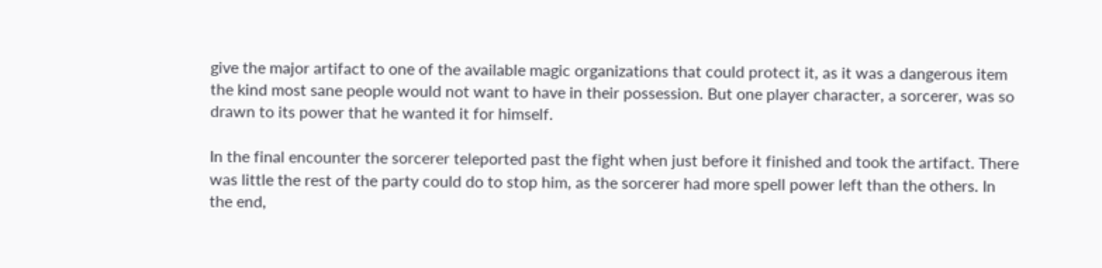give the major artifact to one of the available magic organizations that could protect it, as it was a dangerous item the kind most sane people would not want to have in their possession. But one player character, a sorcerer, was so drawn to its power that he wanted it for himself.

In the final encounter the sorcerer teleported past the fight when just before it finished and took the artifact. There was little the rest of the party could do to stop him, as the sorcerer had more spell power left than the others. In the end,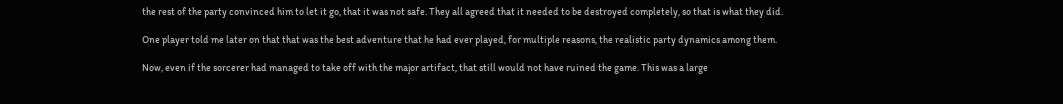the rest of the party convinced him to let it go, that it was not safe. They all agreed that it needed to be destroyed completely, so that is what they did.

One player told me later on that that was the best adventure that he had ever played, for multiple reasons, the realistic party dynamics among them.

Now, even if the sorcerer had managed to take off with the major artifact, that still would not have ruined the game. This was a large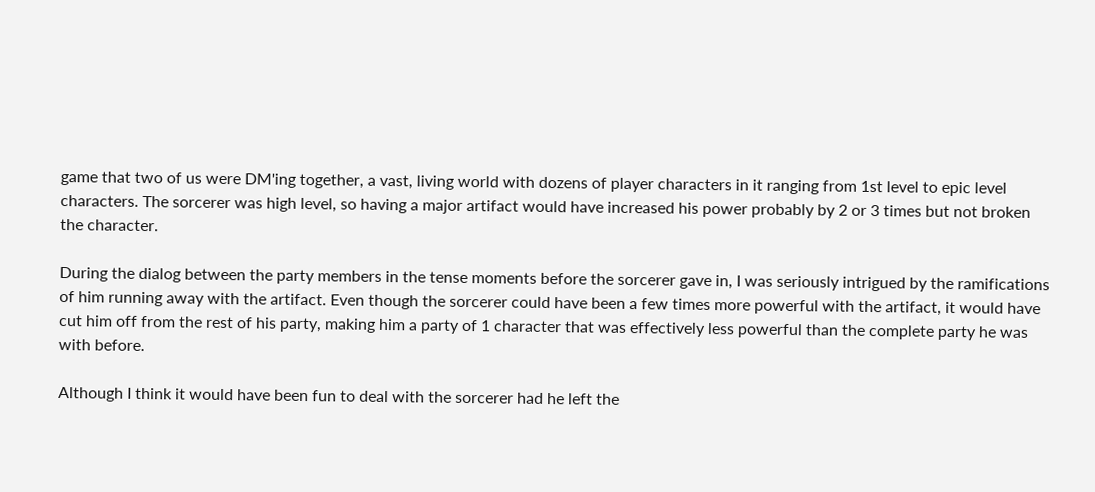game that two of us were DM'ing together, a vast, living world with dozens of player characters in it ranging from 1st level to epic level characters. The sorcerer was high level, so having a major artifact would have increased his power probably by 2 or 3 times but not broken the character.

During the dialog between the party members in the tense moments before the sorcerer gave in, I was seriously intrigued by the ramifications of him running away with the artifact. Even though the sorcerer could have been a few times more powerful with the artifact, it would have cut him off from the rest of his party, making him a party of 1 character that was effectively less powerful than the complete party he was with before.

Although I think it would have been fun to deal with the sorcerer had he left the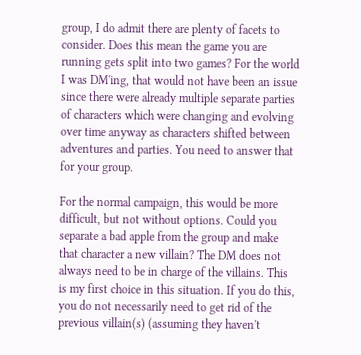group, I do admit there are plenty of facets to consider. Does this mean the game you are running gets split into two games? For the world I was DM'ing, that would not have been an issue since there were already multiple separate parties of characters which were changing and evolving over time anyway as characters shifted between adventures and parties. You need to answer that for your group.

For the normal campaign, this would be more difficult, but not without options. Could you separate a bad apple from the group and make that character a new villain? The DM does not always need to be in charge of the villains. This is my first choice in this situation. If you do this, you do not necessarily need to get rid of the previous villain(s) (assuming they haven't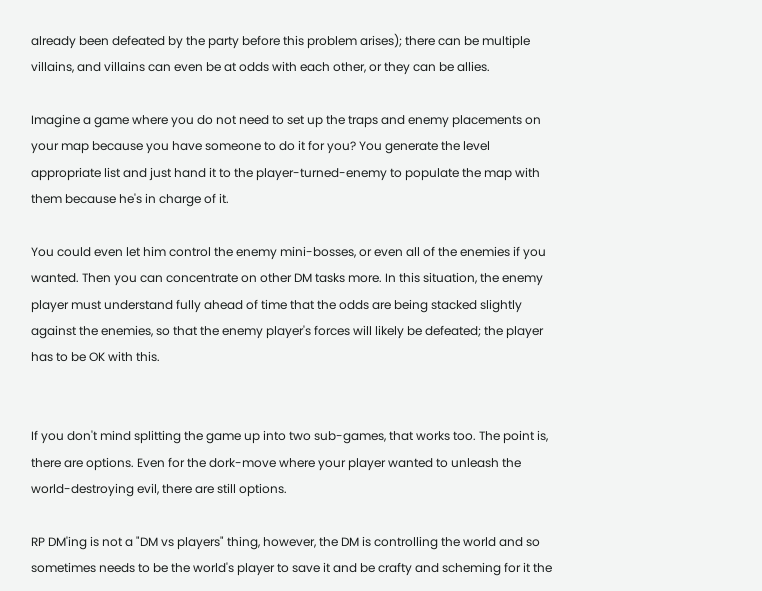already been defeated by the party before this problem arises); there can be multiple villains, and villains can even be at odds with each other, or they can be allies.

Imagine a game where you do not need to set up the traps and enemy placements on your map because you have someone to do it for you? You generate the level appropriate list and just hand it to the player-turned-enemy to populate the map with them because he's in charge of it.

You could even let him control the enemy mini-bosses, or even all of the enemies if you wanted. Then you can concentrate on other DM tasks more. In this situation, the enemy player must understand fully ahead of time that the odds are being stacked slightly against the enemies, so that the enemy player's forces will likely be defeated; the player has to be OK with this.


If you don't mind splitting the game up into two sub-games, that works too. The point is, there are options. Even for the dork-move where your player wanted to unleash the world-destroying evil, there are still options.

RP DM'ing is not a "DM vs players" thing, however, the DM is controlling the world and so sometimes needs to be the world's player to save it and be crafty and scheming for it the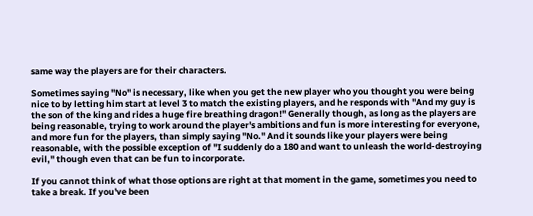same way the players are for their characters.

Sometimes saying "No" is necessary, like when you get the new player who you thought you were being nice to by letting him start at level 3 to match the existing players, and he responds with "And my guy is the son of the king and rides a huge fire breathing dragon!" Generally though, as long as the players are being reasonable, trying to work around the player's ambitions and fun is more interesting for everyone, and more fun for the players, than simply saying "No." And it sounds like your players were being reasonable, with the possible exception of "I suddenly do a 180 and want to unleash the world-destroying evil," though even that can be fun to incorporate.

If you cannot think of what those options are right at that moment in the game, sometimes you need to take a break. If you've been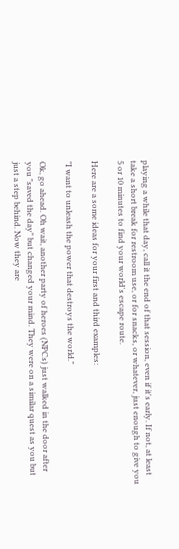playing a while that day, call it the end of that session, even if it's early. If not, at least take a short break for restroom use, or for snacks, or whatever, just enough to give you 5 or 10 minutes to find your world's escape route.

Here are a some ideas for your first and third examples:

"I want to unleash the power that destroys the world."

Ok, go ahead. Oh wait, another party of heroes (NPCs) just walked in the door after you "saved the day" but changed your mind. They were on a similar quest as you but just a step behind. Now they are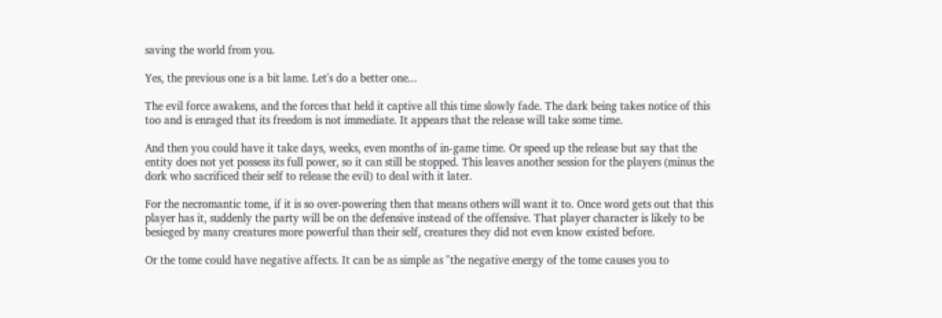saving the world from you.

Yes, the previous one is a bit lame. Let's do a better one...

The evil force awakens, and the forces that held it captive all this time slowly fade. The dark being takes notice of this too and is enraged that its freedom is not immediate. It appears that the release will take some time.

And then you could have it take days, weeks, even months of in-game time. Or speed up the release but say that the entity does not yet possess its full power, so it can still be stopped. This leaves another session for the players (minus the dork who sacrificed their self to release the evil) to deal with it later.

For the necromantic tome, if it is so over-powering then that means others will want it to. Once word gets out that this player has it, suddenly the party will be on the defensive instead of the offensive. That player character is likely to be besieged by many creatures more powerful than their self, creatures they did not even know existed before.

Or the tome could have negative affects. It can be as simple as "the negative energy of the tome causes you to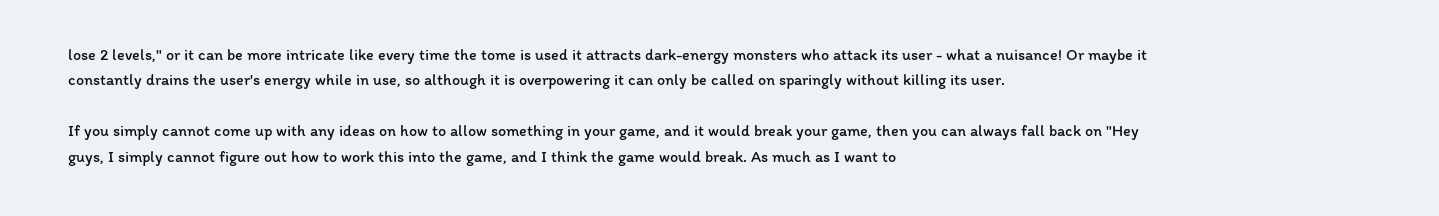lose 2 levels," or it can be more intricate like every time the tome is used it attracts dark-energy monsters who attack its user - what a nuisance! Or maybe it constantly drains the user's energy while in use, so although it is overpowering it can only be called on sparingly without killing its user.

If you simply cannot come up with any ideas on how to allow something in your game, and it would break your game, then you can always fall back on "Hey guys, I simply cannot figure out how to work this into the game, and I think the game would break. As much as I want to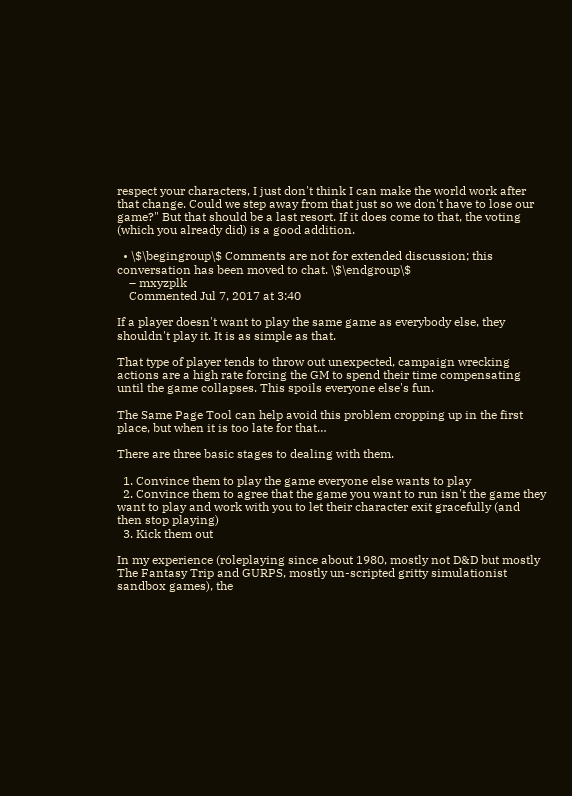respect your characters, I just don't think I can make the world work after that change. Could we step away from that just so we don't have to lose our game?" But that should be a last resort. If it does come to that, the voting (which you already did) is a good addition.

  • \$\begingroup\$ Comments are not for extended discussion; this conversation has been moved to chat. \$\endgroup\$
    – mxyzplk
    Commented Jul 7, 2017 at 3:40

If a player doesn't want to play the same game as everybody else, they shouldn't play it. It is as simple as that.

That type of player tends to throw out unexpected, campaign wrecking actions are a high rate forcing the GM to spend their time compensating until the game collapses. This spoils everyone else's fun.

The Same Page Tool can help avoid this problem cropping up in the first place, but when it is too late for that…

There are three basic stages to dealing with them.

  1. Convince them to play the game everyone else wants to play
  2. Convince them to agree that the game you want to run isn't the game they want to play and work with you to let their character exit gracefully (and then stop playing)
  3. Kick them out

In my experience (roleplaying since about 1980, mostly not D&D but mostly The Fantasy Trip and GURPS, mostly un-scripted gritty simulationist sandbox games), the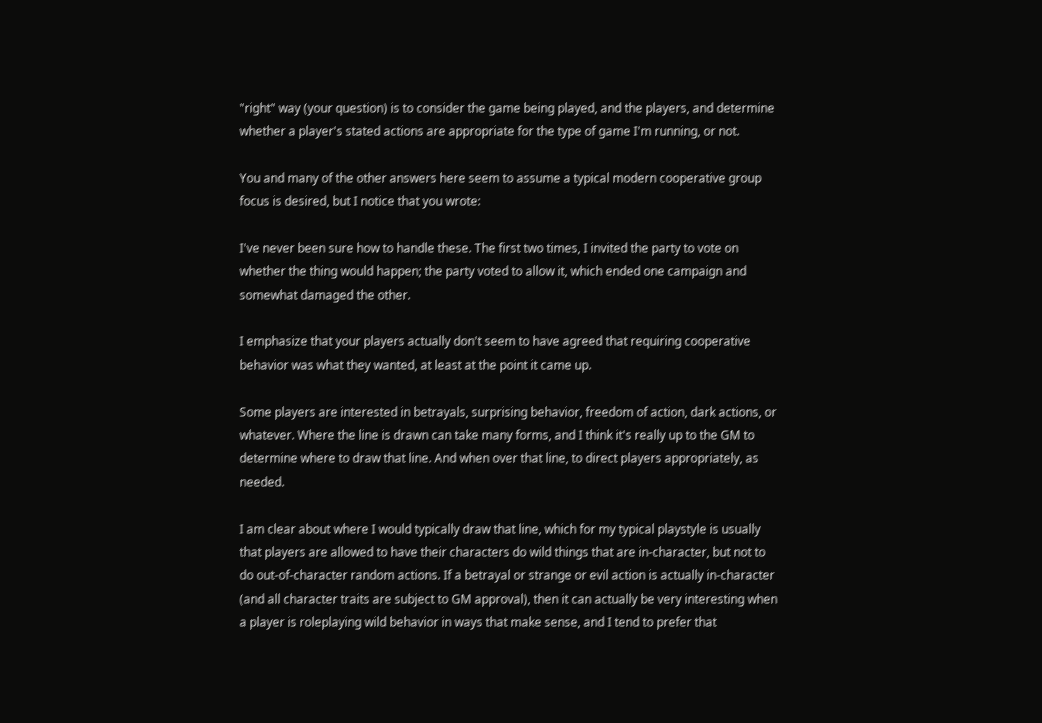"right" way (your question) is to consider the game being played, and the players, and determine whether a player's stated actions are appropriate for the type of game I'm running, or not.

You and many of the other answers here seem to assume a typical modern cooperative group focus is desired, but I notice that you wrote:

I've never been sure how to handle these. The first two times, I invited the party to vote on whether the thing would happen; the party voted to allow it, which ended one campaign and somewhat damaged the other.

I emphasize that your players actually don't seem to have agreed that requiring cooperative behavior was what they wanted, at least at the point it came up.

Some players are interested in betrayals, surprising behavior, freedom of action, dark actions, or whatever. Where the line is drawn can take many forms, and I think it's really up to the GM to determine where to draw that line. And when over that line, to direct players appropriately, as needed.

I am clear about where I would typically draw that line, which for my typical playstyle is usually that players are allowed to have their characters do wild things that are in-character, but not to do out-of-character random actions. If a betrayal or strange or evil action is actually in-character (and all character traits are subject to GM approval), then it can actually be very interesting when a player is roleplaying wild behavior in ways that make sense, and I tend to prefer that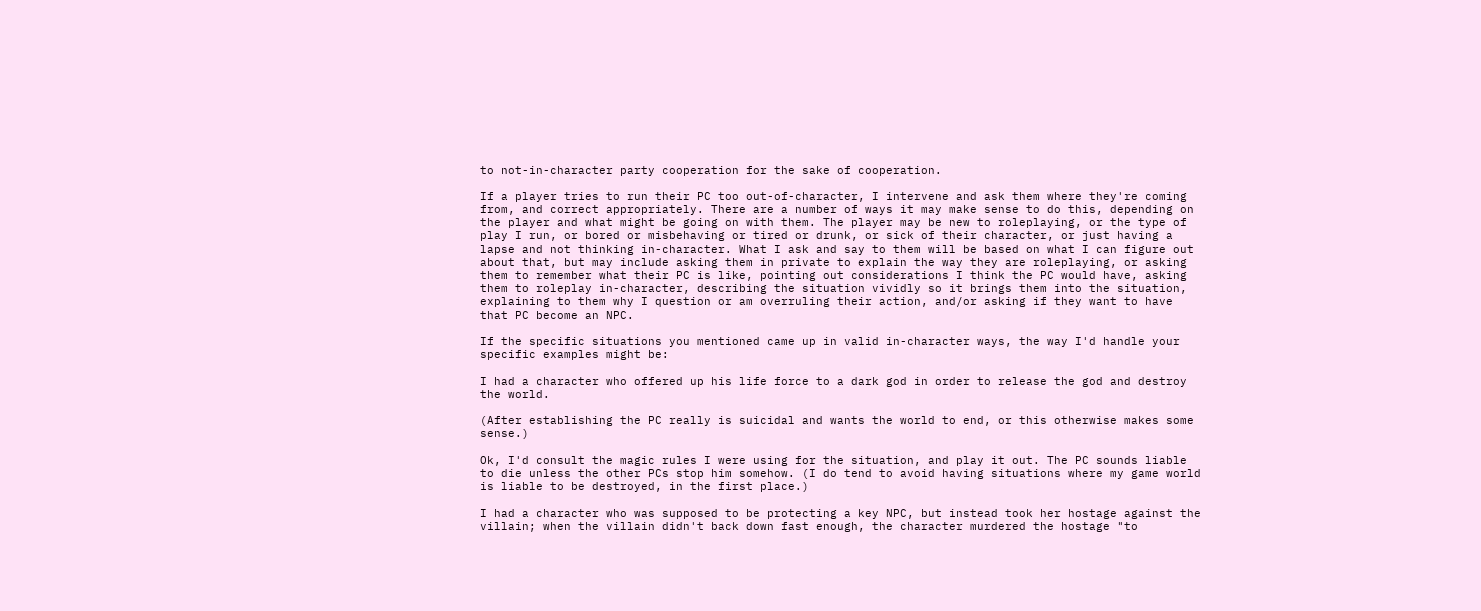to not-in-character party cooperation for the sake of cooperation.

If a player tries to run their PC too out-of-character, I intervene and ask them where they're coming from, and correct appropriately. There are a number of ways it may make sense to do this, depending on the player and what might be going on with them. The player may be new to roleplaying, or the type of play I run, or bored or misbehaving or tired or drunk, or sick of their character, or just having a lapse and not thinking in-character. What I ask and say to them will be based on what I can figure out about that, but may include asking them in private to explain the way they are roleplaying, or asking them to remember what their PC is like, pointing out considerations I think the PC would have, asking them to roleplay in-character, describing the situation vividly so it brings them into the situation, explaining to them why I question or am overruling their action, and/or asking if they want to have that PC become an NPC.

If the specific situations you mentioned came up in valid in-character ways, the way I'd handle your specific examples might be:

I had a character who offered up his life force to a dark god in order to release the god and destroy the world.

(After establishing the PC really is suicidal and wants the world to end, or this otherwise makes some sense.)

Ok, I'd consult the magic rules I were using for the situation, and play it out. The PC sounds liable to die unless the other PCs stop him somehow. (I do tend to avoid having situations where my game world is liable to be destroyed, in the first place.)

I had a character who was supposed to be protecting a key NPC, but instead took her hostage against the villain; when the villain didn't back down fast enough, the character murdered the hostage "to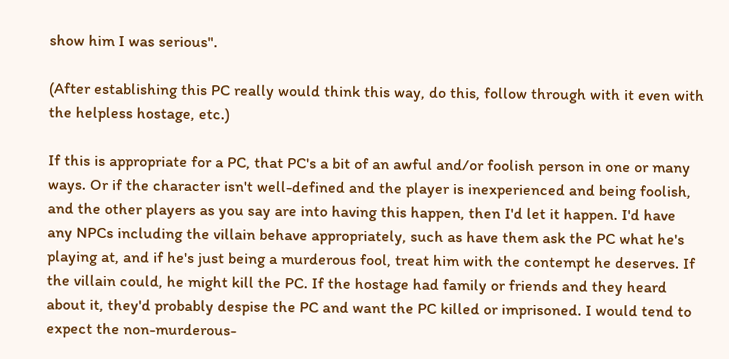show him I was serious".

(After establishing this PC really would think this way, do this, follow through with it even with the helpless hostage, etc.)

If this is appropriate for a PC, that PC's a bit of an awful and/or foolish person in one or many ways. Or if the character isn't well-defined and the player is inexperienced and being foolish, and the other players as you say are into having this happen, then I'd let it happen. I'd have any NPCs including the villain behave appropriately, such as have them ask the PC what he's playing at, and if he's just being a murderous fool, treat him with the contempt he deserves. If the villain could, he might kill the PC. If the hostage had family or friends and they heard about it, they'd probably despise the PC and want the PC killed or imprisoned. I would tend to expect the non-murderous-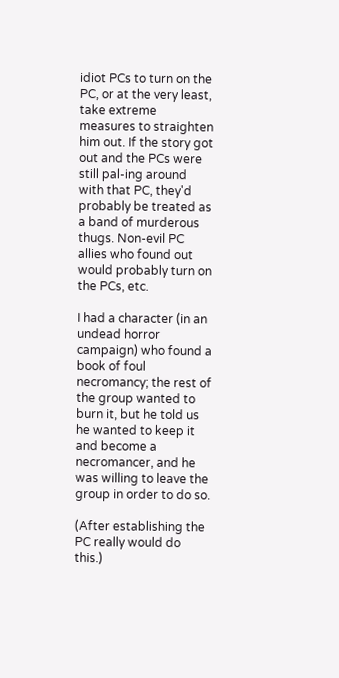idiot PCs to turn on the PC, or at the very least, take extreme measures to straighten him out. If the story got out and the PCs were still pal-ing around with that PC, they'd probably be treated as a band of murderous thugs. Non-evil PC allies who found out would probably turn on the PCs, etc.

I had a character (in an undead horror campaign) who found a book of foul necromancy; the rest of the group wanted to burn it, but he told us he wanted to keep it and become a necromancer, and he was willing to leave the group in order to do so.

(After establishing the PC really would do this.)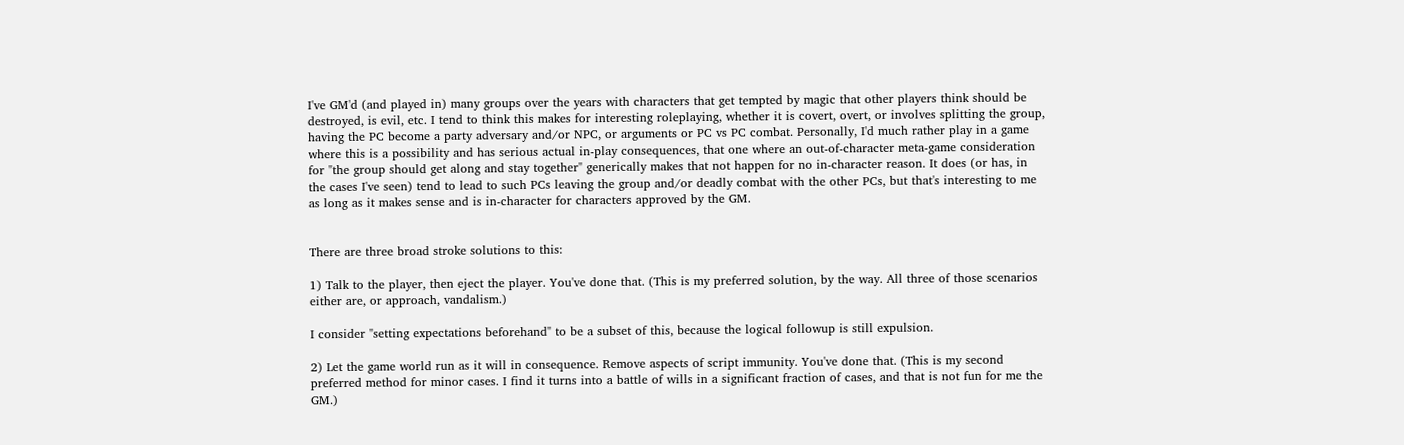I've GM'd (and played in) many groups over the years with characters that get tempted by magic that other players think should be destroyed, is evil, etc. I tend to think this makes for interesting roleplaying, whether it is covert, overt, or involves splitting the group, having the PC become a party adversary and/or NPC, or arguments or PC vs PC combat. Personally, I'd much rather play in a game where this is a possibility and has serious actual in-play consequences, that one where an out-of-character meta-game consideration for "the group should get along and stay together" generically makes that not happen for no in-character reason. It does (or has, in the cases I've seen) tend to lead to such PCs leaving the group and/or deadly combat with the other PCs, but that's interesting to me as long as it makes sense and is in-character for characters approved by the GM.


There are three broad stroke solutions to this:

1) Talk to the player, then eject the player. You've done that. (This is my preferred solution, by the way. All three of those scenarios either are, or approach, vandalism.)

I consider "setting expectations beforehand" to be a subset of this, because the logical followup is still expulsion.

2) Let the game world run as it will in consequence. Remove aspects of script immunity. You've done that. (This is my second preferred method for minor cases. I find it turns into a battle of wills in a significant fraction of cases, and that is not fun for me the GM.)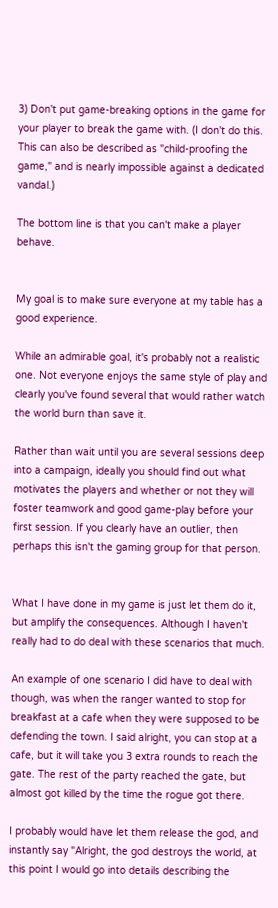3) Don't put game-breaking options in the game for your player to break the game with. (I don't do this. This can also be described as "child-proofing the game," and is nearly impossible against a dedicated vandal.)

The bottom line is that you can't make a player behave.


My goal is to make sure everyone at my table has a good experience.

While an admirable goal, it's probably not a realistic one. Not everyone enjoys the same style of play and clearly you've found several that would rather watch the world burn than save it.

Rather than wait until you are several sessions deep into a campaign, ideally you should find out what motivates the players and whether or not they will foster teamwork and good game-play before your first session. If you clearly have an outlier, then perhaps this isn't the gaming group for that person.


What I have done in my game is just let them do it, but amplify the consequences. Although I haven't really had to do deal with these scenarios that much.

An example of one scenario I did have to deal with though, was when the ranger wanted to stop for breakfast at a cafe when they were supposed to be defending the town. I said alright, you can stop at a cafe, but it will take you 3 extra rounds to reach the gate. The rest of the party reached the gate, but almost got killed by the time the rogue got there.

I probably would have let them release the god, and instantly say "Alright, the god destroys the world, at this point I would go into details describing the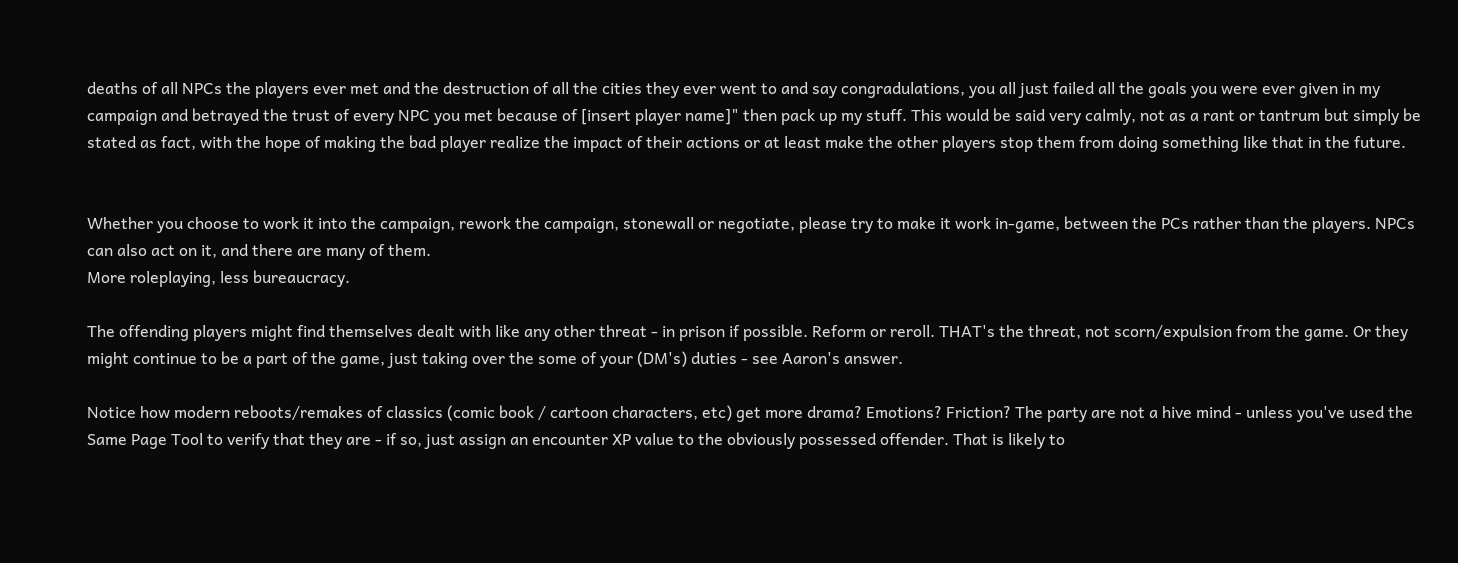deaths of all NPCs the players ever met and the destruction of all the cities they ever went to and say congradulations, you all just failed all the goals you were ever given in my campaign and betrayed the trust of every NPC you met because of [insert player name]" then pack up my stuff. This would be said very calmly, not as a rant or tantrum but simply be stated as fact, with the hope of making the bad player realize the impact of their actions or at least make the other players stop them from doing something like that in the future.


Whether you choose to work it into the campaign, rework the campaign, stonewall or negotiate, please try to make it work in-game, between the PCs rather than the players. NPCs can also act on it, and there are many of them.
More roleplaying, less bureaucracy.

The offending players might find themselves dealt with like any other threat - in prison if possible. Reform or reroll. THAT's the threat, not scorn/expulsion from the game. Or they might continue to be a part of the game, just taking over the some of your (DM's) duties - see Aaron's answer.

Notice how modern reboots/remakes of classics (comic book / cartoon characters, etc) get more drama? Emotions? Friction? The party are not a hive mind - unless you've used the Same Page Tool to verify that they are - if so, just assign an encounter XP value to the obviously possessed offender. That is likely to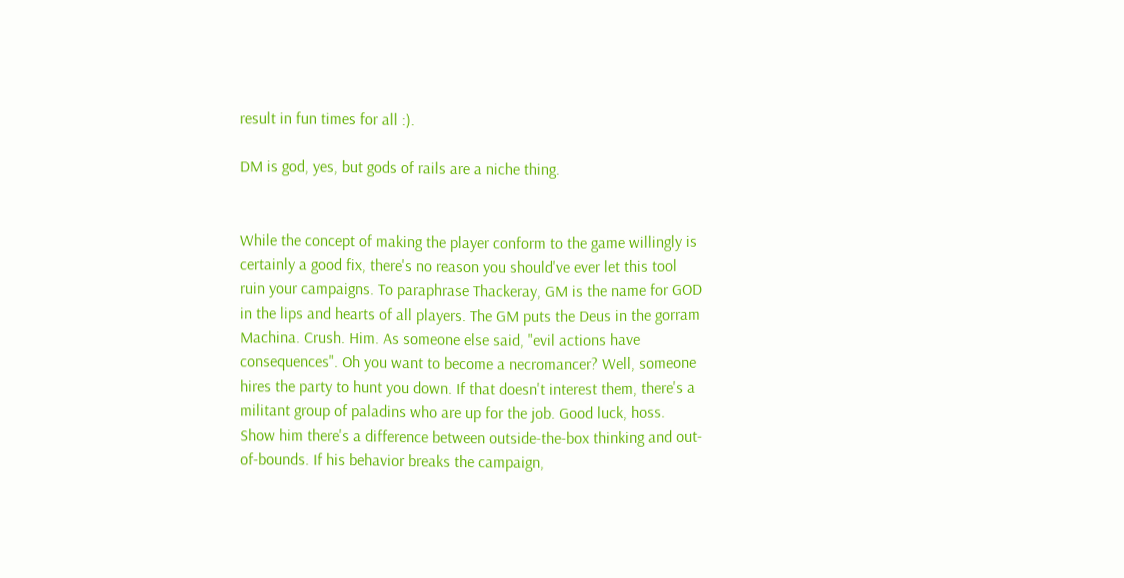result in fun times for all :).

DM is god, yes, but gods of rails are a niche thing.


While the concept of making the player conform to the game willingly is certainly a good fix, there's no reason you should've ever let this tool ruin your campaigns. To paraphrase Thackeray, GM is the name for GOD in the lips and hearts of all players. The GM puts the Deus in the gorram Machina. Crush. Him. As someone else said, "evil actions have consequences". Oh you want to become a necromancer? Well, someone hires the party to hunt you down. If that doesn't interest them, there's a militant group of paladins who are up for the job. Good luck, hoss. Show him there's a difference between outside-the-box thinking and out-of-bounds. If his behavior breaks the campaign,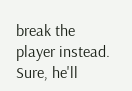break the player instead. Sure, he'll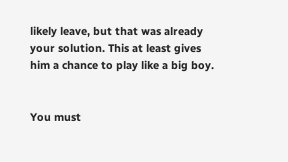likely leave, but that was already your solution. This at least gives him a chance to play like a big boy.


You must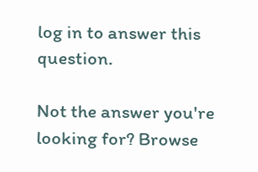log in to answer this question.

Not the answer you're looking for? Browse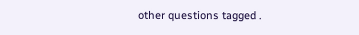other questions tagged .